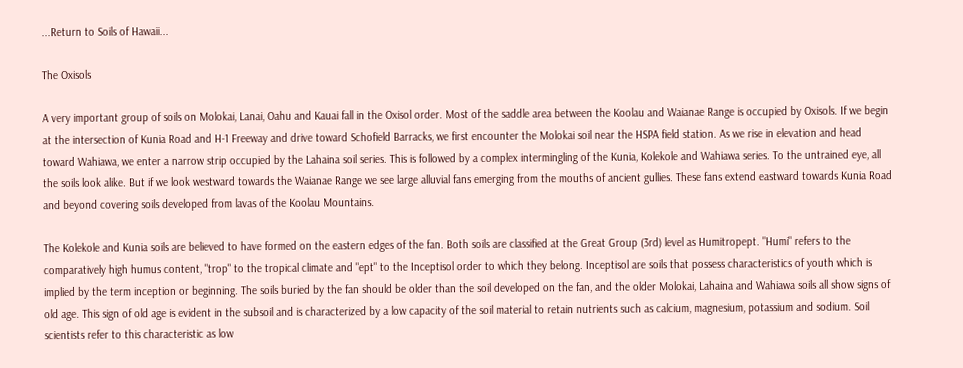...Return to Soils of Hawaii...

The Oxisols

A very important group of soils on Molokai, Lanai, Oahu and Kauai fall in the Oxisol order. Most of the saddle area between the Koolau and Waianae Range is occupied by Oxisols. If we begin at the intersection of Kunia Road and H-1 Freeway and drive toward Schofield Barracks, we first encounter the Molokai soil near the HSPA field station. As we rise in elevation and head toward Wahiawa, we enter a narrow strip occupied by the Lahaina soil series. This is followed by a complex intermingling of the Kunia, Kolekole and Wahiawa series. To the untrained eye, all the soils look alike. But if we look westward towards the Waianae Range we see large alluvial fans emerging from the mouths of ancient gullies. These fans extend eastward towards Kunia Road and beyond covering soils developed from lavas of the Koolau Mountains.

The Kolekole and Kunia soils are believed to have formed on the eastern edges of the fan. Both soils are classified at the Great Group (3rd) level as Humitropept. "Humi" refers to the comparatively high humus content, "trop" to the tropical climate and "ept" to the Inceptisol order to which they belong. Inceptisol are soils that possess characteristics of youth which is implied by the term inception or beginning. The soils buried by the fan should be older than the soil developed on the fan, and the older Molokai, Lahaina and Wahiawa soils all show signs of old age. This sign of old age is evident in the subsoil and is characterized by a low capacity of the soil material to retain nutrients such as calcium, magnesium, potassium and sodium. Soil scientists refer to this characteristic as low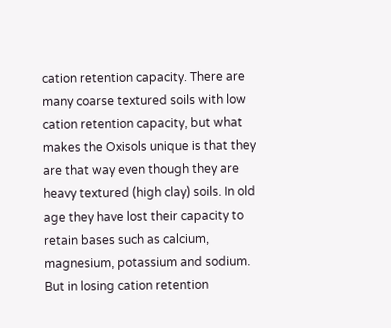cation retention capacity. There are many coarse textured soils with low cation retention capacity, but what makes the Oxisols unique is that they are that way even though they are heavy textured (high clay) soils. In old age they have lost their capacity to retain bases such as calcium, magnesium, potassium and sodium. But in losing cation retention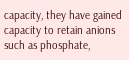capacity, they have gained capacity to retain anions such as phosphate,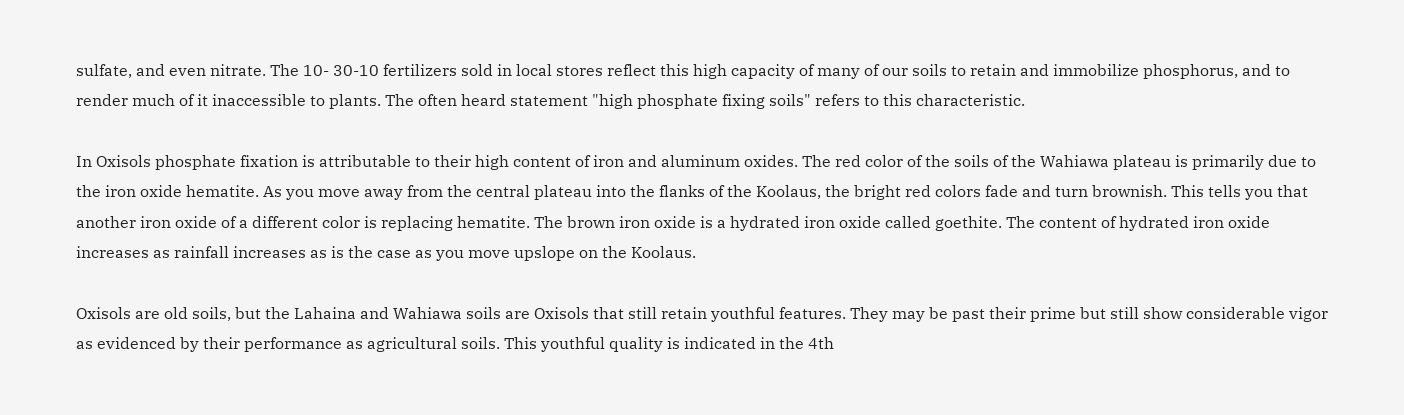sulfate, and even nitrate. The 10- 30-10 fertilizers sold in local stores reflect this high capacity of many of our soils to retain and immobilize phosphorus, and to render much of it inaccessible to plants. The often heard statement "high phosphate fixing soils" refers to this characteristic.

In Oxisols phosphate fixation is attributable to their high content of iron and aluminum oxides. The red color of the soils of the Wahiawa plateau is primarily due to the iron oxide hematite. As you move away from the central plateau into the flanks of the Koolaus, the bright red colors fade and turn brownish. This tells you that another iron oxide of a different color is replacing hematite. The brown iron oxide is a hydrated iron oxide called goethite. The content of hydrated iron oxide increases as rainfall increases as is the case as you move upslope on the Koolaus.

Oxisols are old soils, but the Lahaina and Wahiawa soils are Oxisols that still retain youthful features. They may be past their prime but still show considerable vigor as evidenced by their performance as agricultural soils. This youthful quality is indicated in the 4th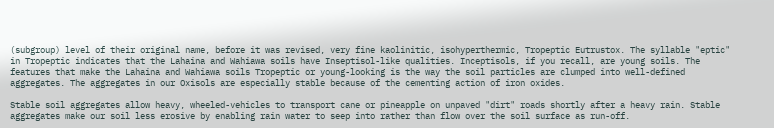(subgroup) level of their original name, before it was revised, very fine kaolinitic, isohyperthermic, Tropeptic Eutrustox. The syllable "eptic" in Tropeptic indicates that the Lahaina and Wahiawa soils have Inseptisol-like qualities. Inceptisols, if you recall, are young soils. The features that make the Lahaina and Wahiawa soils Tropeptic or young-looking is the way the soil particles are clumped into well-defined aggregates. The aggregates in our Oxisols are especially stable because of the cementing action of iron oxides.

Stable soil aggregates allow heavy, wheeled-vehicles to transport cane or pineapple on unpaved "dirt" roads shortly after a heavy rain. Stable aggregates make our soil less erosive by enabling rain water to seep into rather than flow over the soil surface as run-off.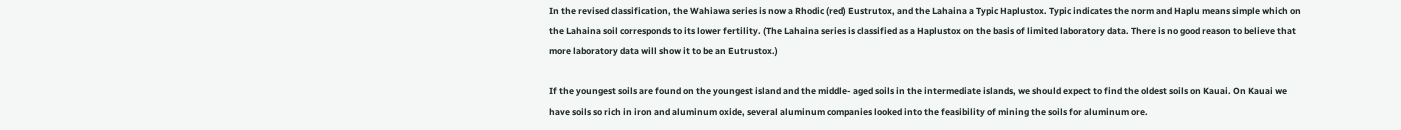In the revised classification, the Wahiawa series is now a Rhodic (red) Eustrutox, and the Lahaina a Typic Haplustox. Typic indicates the norm and Haplu means simple which on the Lahaina soil corresponds to its lower fertility. (The Lahaina series is classified as a Haplustox on the basis of limited laboratory data. There is no good reason to believe that more laboratory data will show it to be an Eutrustox.)

If the youngest soils are found on the youngest island and the middle- aged soils in the intermediate islands, we should expect to find the oldest soils on Kauai. On Kauai we have soils so rich in iron and aluminum oxide, several aluminum companies looked into the feasibility of mining the soils for aluminum ore.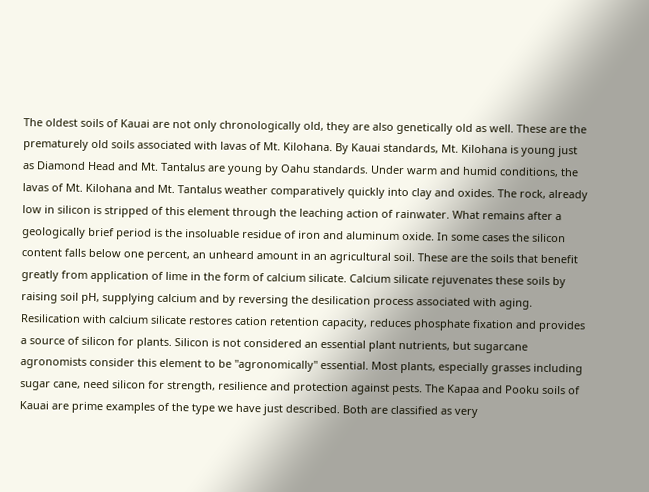The oldest soils of Kauai are not only chronologically old, they are also genetically old as well. These are the prematurely old soils associated with lavas of Mt. Kilohana. By Kauai standards, Mt. Kilohana is young just as Diamond Head and Mt. Tantalus are young by Oahu standards. Under warm and humid conditions, the lavas of Mt. Kilohana and Mt. Tantalus weather comparatively quickly into clay and oxides. The rock, already low in silicon is stripped of this element through the leaching action of rainwater. What remains after a geologically brief period is the insoluable residue of iron and aluminum oxide. In some cases the silicon content falls below one percent, an unheard amount in an agricultural soil. These are the soils that benefit greatly from application of lime in the form of calcium silicate. Calcium silicate rejuvenates these soils by raising soil pH, supplying calcium and by reversing the desilication process associated with aging. Resilication with calcium silicate restores cation retention capacity, reduces phosphate fixation and provides a source of silicon for plants. Silicon is not considered an essential plant nutrients, but sugarcane agronomists consider this element to be "agronomically" essential. Most plants, especially grasses including sugar cane, need silicon for strength, resilience and protection against pests. The Kapaa and Pooku soils of Kauai are prime examples of the type we have just described. Both are classified as very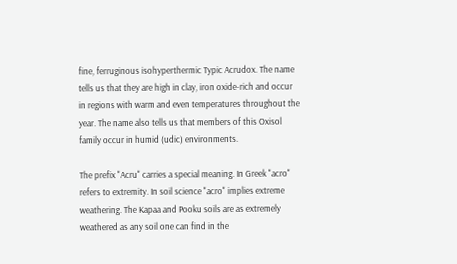fine, ferruginous isohyperthermic Typic Acrudox. The name tells us that they are high in clay, iron oxide-rich and occur in regions with warm and even temperatures throughout the year. The name also tells us that members of this Oxisol family occur in humid (udic) environments.

The prefix "Acru" carries a special meaning. In Greek "acro" refers to extremity. In soil science "acro" implies extreme weathering. The Kapaa and Pooku soils are as extremely weathered as any soil one can find in the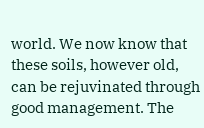world. We now know that these soils, however old, can be rejuvinated through good management. The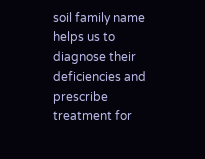soil family name helps us to diagnose their deficiencies and prescribe treatment for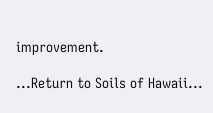improvement.

...Return to Soils of Hawaii...